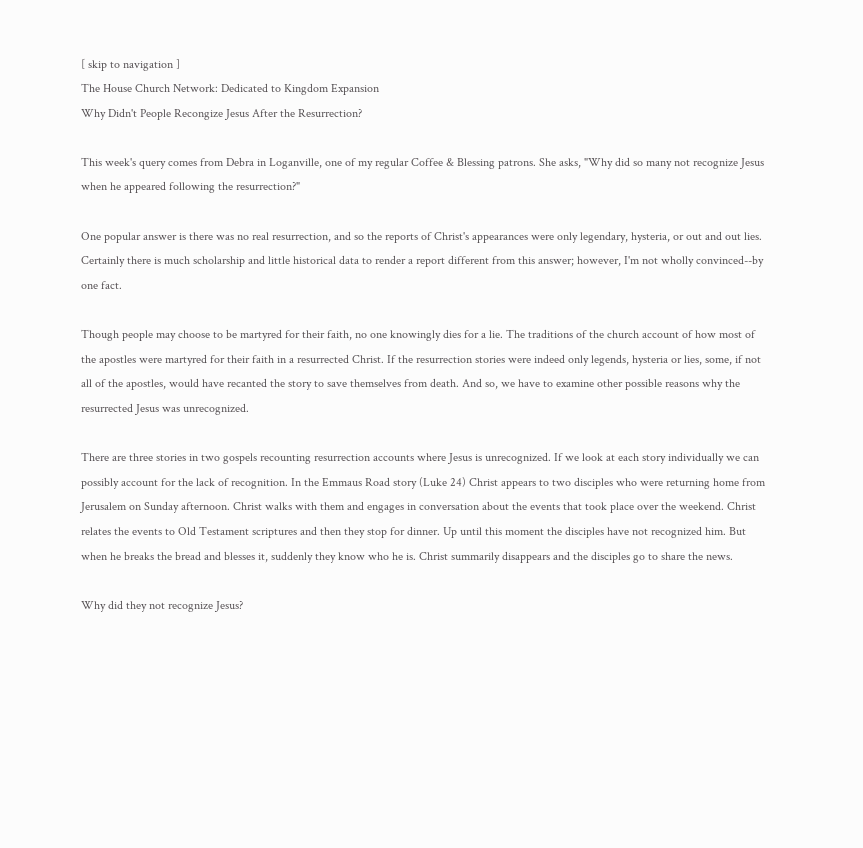[ skip to navigation ]
The House Church Network: Dedicated to Kingdom Expansion
Why Didn't People Recongize Jesus After the Resurrection?

This week's query comes from Debra in Loganville, one of my regular Coffee & Blessing patrons. She asks, "Why did so many not recognize Jesus when he appeared following the resurrection?"

One popular answer is there was no real resurrection, and so the reports of Christ's appearances were only legendary, hysteria, or out and out lies. Certainly there is much scholarship and little historical data to render a report different from this answer; however, I'm not wholly convinced--by one fact.

Though people may choose to be martyred for their faith, no one knowingly dies for a lie. The traditions of the church account of how most of the apostles were martyred for their faith in a resurrected Christ. If the resurrection stories were indeed only legends, hysteria or lies, some, if not all of the apostles, would have recanted the story to save themselves from death. And so, we have to examine other possible reasons why the resurrected Jesus was unrecognized.

There are three stories in two gospels recounting resurrection accounts where Jesus is unrecognized. If we look at each story individually we can possibly account for the lack of recognition. In the Emmaus Road story (Luke 24) Christ appears to two disciples who were returning home from Jerusalem on Sunday afternoon. Christ walks with them and engages in conversation about the events that took place over the weekend. Christ relates the events to Old Testament scriptures and then they stop for dinner. Up until this moment the disciples have not recognized him. But when he breaks the bread and blesses it, suddenly they know who he is. Christ summarily disappears and the disciples go to share the news.

Why did they not recognize Jesus?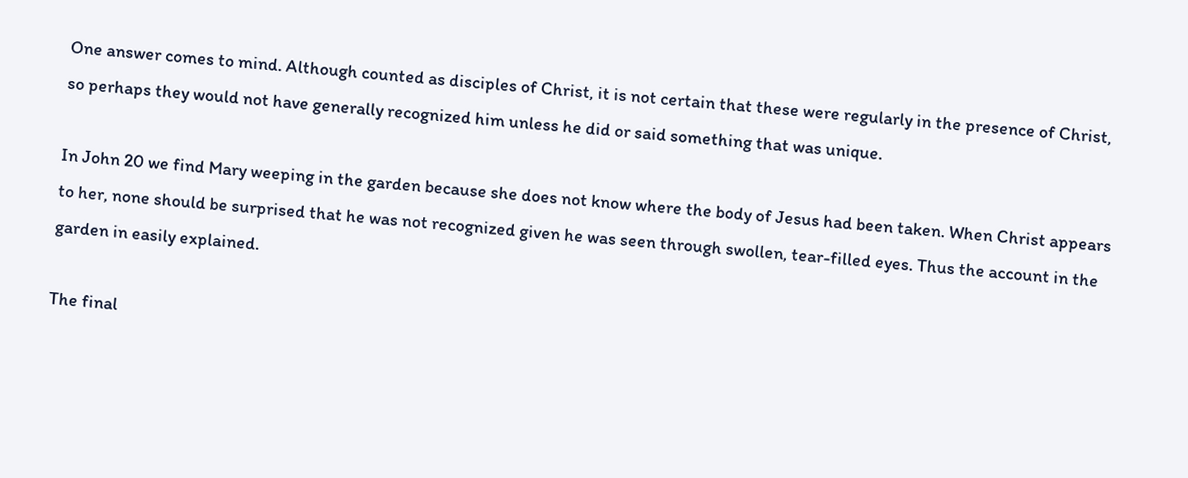One answer comes to mind. Although counted as disciples of Christ, it is not certain that these were regularly in the presence of Christ, so perhaps they would not have generally recognized him unless he did or said something that was unique.

In John 20 we find Mary weeping in the garden because she does not know where the body of Jesus had been taken. When Christ appears to her, none should be surprised that he was not recognized given he was seen through swollen, tear-filled eyes. Thus the account in the garden in easily explained.

The final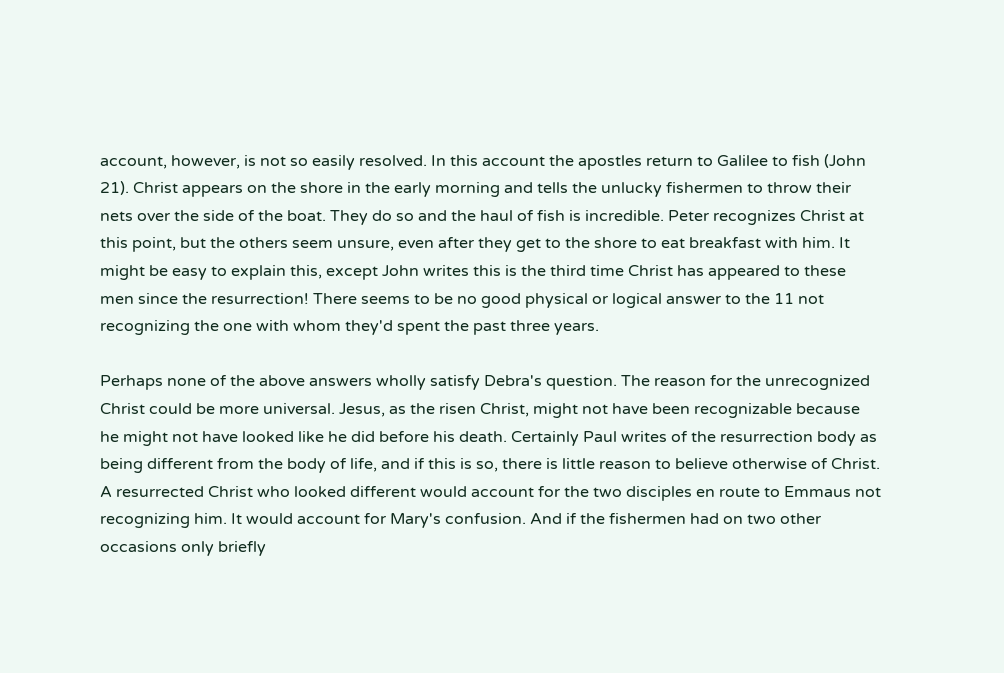account, however, is not so easily resolved. In this account the apostles return to Galilee to fish (John 21). Christ appears on the shore in the early morning and tells the unlucky fishermen to throw their nets over the side of the boat. They do so and the haul of fish is incredible. Peter recognizes Christ at this point, but the others seem unsure, even after they get to the shore to eat breakfast with him. It might be easy to explain this, except John writes this is the third time Christ has appeared to these men since the resurrection! There seems to be no good physical or logical answer to the 11 not recognizing the one with whom they'd spent the past three years.

Perhaps none of the above answers wholly satisfy Debra's question. The reason for the unrecognized Christ could be more universal. Jesus, as the risen Christ, might not have been recognizable because he might not have looked like he did before his death. Certainly Paul writes of the resurrection body as being different from the body of life, and if this is so, there is little reason to believe otherwise of Christ. A resurrected Christ who looked different would account for the two disciples en route to Emmaus not recognizing him. It would account for Mary's confusion. And if the fishermen had on two other occasions only briefly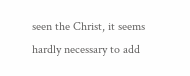seen the Christ, it seems hardly necessary to add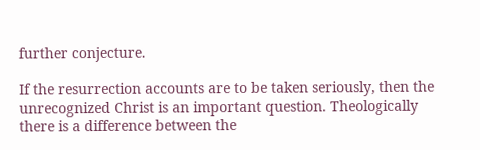further conjecture.

If the resurrection accounts are to be taken seriously, then the unrecognized Christ is an important question. Theologically there is a difference between the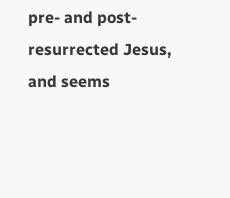pre- and post-resurrected Jesus, and seems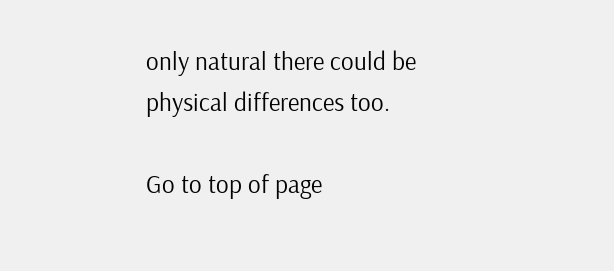only natural there could be physical differences too.

Go to top of page